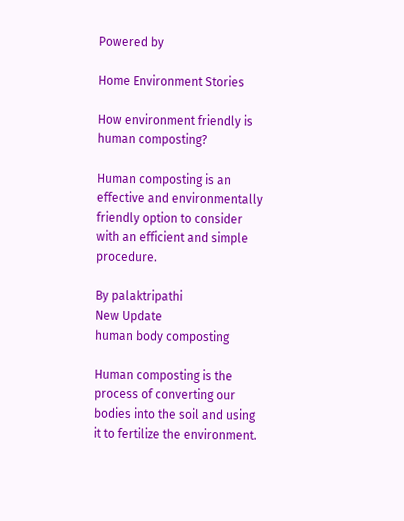Powered by

Home Environment Stories

How environment friendly is human composting?

Human composting is an effective and environmentally friendly option to consider with an efficient and simple procedure.

By palaktripathi
New Update
human body composting

Human composting is the process of converting our bodies into the soil and using it to fertilize the environment.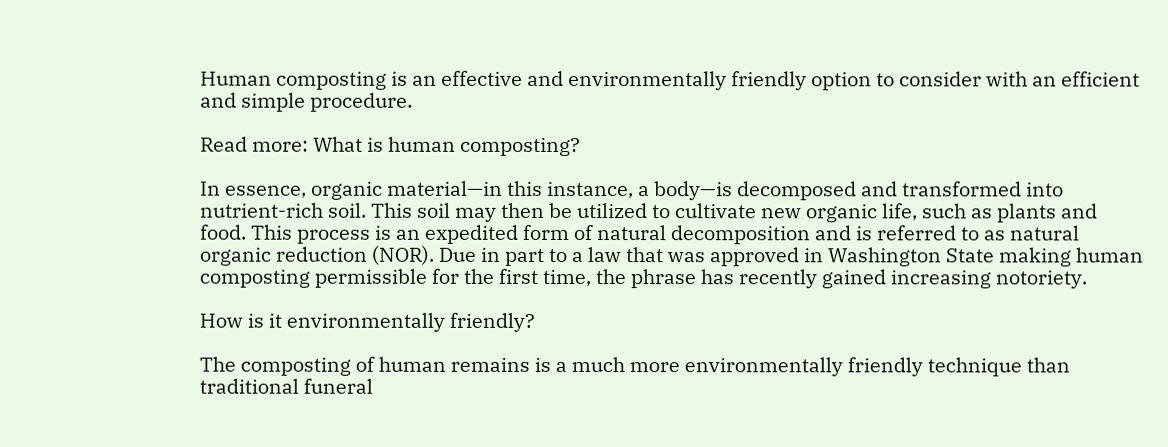Human composting is an effective and environmentally friendly option to consider with an efficient and simple procedure.

Read more: What is human composting?

In essence, organic material—in this instance, a body—is decomposed and transformed into nutrient-rich soil. This soil may then be utilized to cultivate new organic life, such as plants and food. This process is an expedited form of natural decomposition and is referred to as natural organic reduction (NOR). Due in part to a law that was approved in Washington State making human composting permissible for the first time, the phrase has recently gained increasing notoriety.

How is it environmentally friendly?

The composting of human remains is a much more environmentally friendly technique than traditional funeral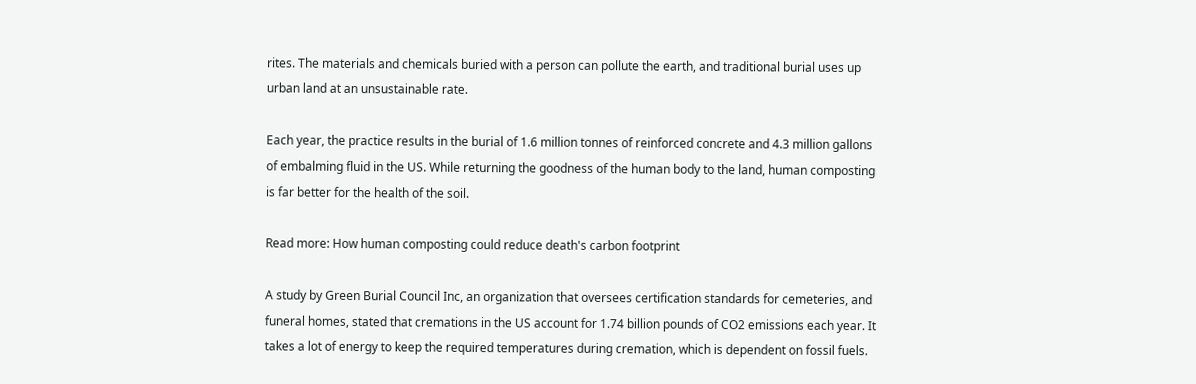rites. The materials and chemicals buried with a person can pollute the earth, and traditional burial uses up urban land at an unsustainable rate.

Each year, the practice results in the burial of 1.6 million tonnes of reinforced concrete and 4.3 million gallons of embalming fluid in the US. While returning the goodness of the human body to the land, human composting is far better for the health of the soil.

Read more: How human composting could reduce death's carbon footprint

A study by Green Burial Council Inc, an organization that oversees certification standards for cemeteries, and funeral homes, stated that cremations in the US account for 1.74 billion pounds of CO2 emissions each year. It takes a lot of energy to keep the required temperatures during cremation, which is dependent on fossil fuels.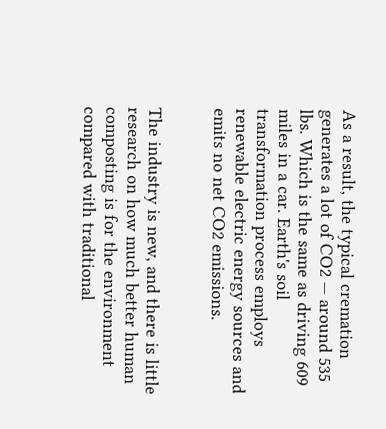As a result, the typical cremation generates a lot of CO2 — around 535 lbs. Which is the same as driving 609 miles in a car. Earth's soil transformation process employs renewable electric energy sources and emits no net CO2 emissions.


The industry is new, and there is little research on how much better human composting is for the environment compared with traditional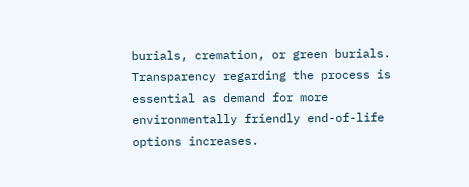burials, cremation, or green burials. Transparency regarding the process is essential as demand for more environmentally friendly end-of-life options increases.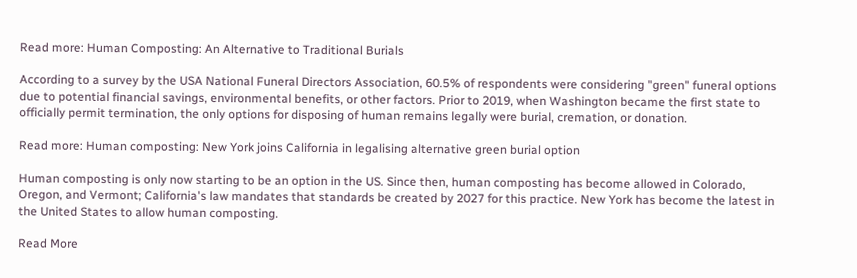Read more: Human Composting: An Alternative to Traditional Burials

According to a survey by the USA National Funeral Directors Association, 60.5% of respondents were considering "green" funeral options due to potential financial savings, environmental benefits, or other factors. Prior to 2019, when Washington became the first state to officially permit termination, the only options for disposing of human remains legally were burial, cremation, or donation.

Read more: Human composting: New York joins California in legalising alternative green burial option

Human composting is only now starting to be an option in the US. Since then, human composting has become allowed in Colorado, Oregon, and Vermont; California's law mandates that standards be created by 2027 for this practice. New York has become the latest in the United States to allow human composting.

Read More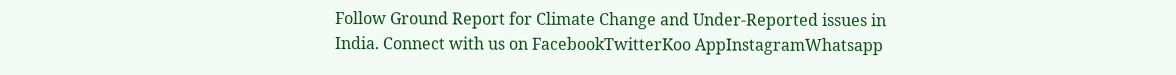Follow Ground Report for Climate Change and Under-Reported issues in India. Connect with us on FacebookTwitterKoo AppInstagramWhatsapp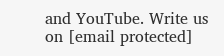and YouTube. Write us on [email protected]